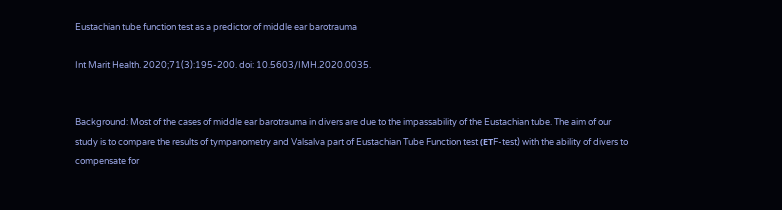Eustachian tube function test as a predictor of middle ear barotrauma

Int Marit Health. 2020;71(3):195-200. doi: 10.5603/IMH.2020.0035.


Background: Most of the cases of middle ear barotrauma in divers are due to the impassability of the Eustachian tube. The aim of our study is to compare the results of tympanometry and Valsalva part of Eustachian Tube Function test (ЕТF-test) with the ability of divers to compensate for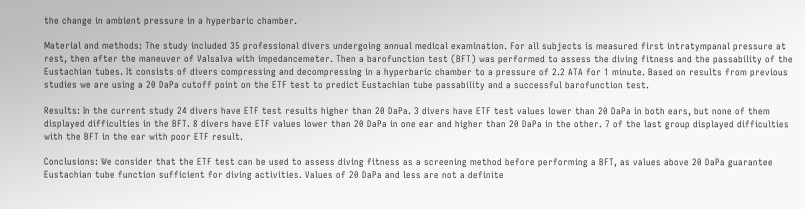the change in ambient pressure in a hyperbaric chamber.

Material and methods: The study included 35 professional divers undergoing annual medical examination. For all subjects is measured first intratympanal pressure at rest, then after the maneuver of Valsalva with impedancemeter. Then a barofunction test (BFT) was performed to assess the diving fitness and the passability of the Eustachian tubes. It consists of divers compressing and decompressing in a hyperbaric chamber to a pressure of 2.2 ATA for 1 minute. Based on results from previous studies we are using a 20 DaPa cutoff point on the ETF test to predict Eustachian tube passability and a successful barofunction test.

Results: In the current study 24 divers have ETF test results higher than 20 DaPa. 3 divers have ETF test values lower than 20 DaPa in both ears, but none of them displayed difficulties in the BFT. 8 divers have ETF values lower than 20 DaPa in one ear and higher than 20 DaPa in the other. 7 of the last group displayed difficulties with the BFT in the ear with poor ETF result.

Conclusions: We consider that the ETF test can be used to assess diving fitness as a screening method before performing a BFT, as values above 20 DaPa guarantee Eustachian tube function sufficient for diving activities. Values of 20 DaPa and less are not a definite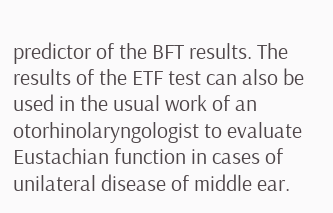predictor of the BFT results. The results of the ETF test can also be used in the usual work of an otorhinolaryngologist to evaluate Eustachian function in cases of unilateral disease of middle ear.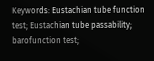Keywords: Eustachian tube function test; Eustachian tube passability; barofunction test;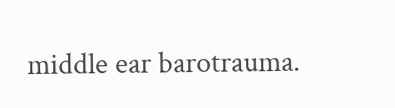middle ear barotrauma.